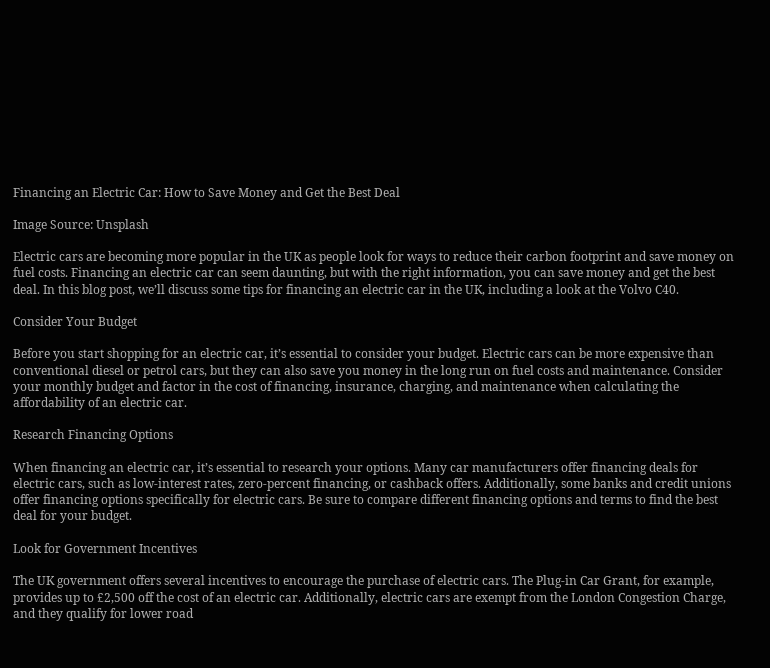Financing an Electric Car: How to Save Money and Get the Best Deal

Image Source: Unsplash

Electric cars are becoming more popular in the UK as people look for ways to reduce their carbon footprint and save money on fuel costs. Financing an electric car can seem daunting, but with the right information, you can save money and get the best deal. In this blog post, we’ll discuss some tips for financing an electric car in the UK, including a look at the Volvo C40.

Consider Your Budget

Before you start shopping for an electric car, it’s essential to consider your budget. Electric cars can be more expensive than conventional diesel or petrol cars, but they can also save you money in the long run on fuel costs and maintenance. Consider your monthly budget and factor in the cost of financing, insurance, charging, and maintenance when calculating the affordability of an electric car.

Research Financing Options

When financing an electric car, it’s essential to research your options. Many car manufacturers offer financing deals for electric cars, such as low-interest rates, zero-percent financing, or cashback offers. Additionally, some banks and credit unions offer financing options specifically for electric cars. Be sure to compare different financing options and terms to find the best deal for your budget.

Look for Government Incentives

The UK government offers several incentives to encourage the purchase of electric cars. The Plug-in Car Grant, for example, provides up to £2,500 off the cost of an electric car. Additionally, electric cars are exempt from the London Congestion Charge, and they qualify for lower road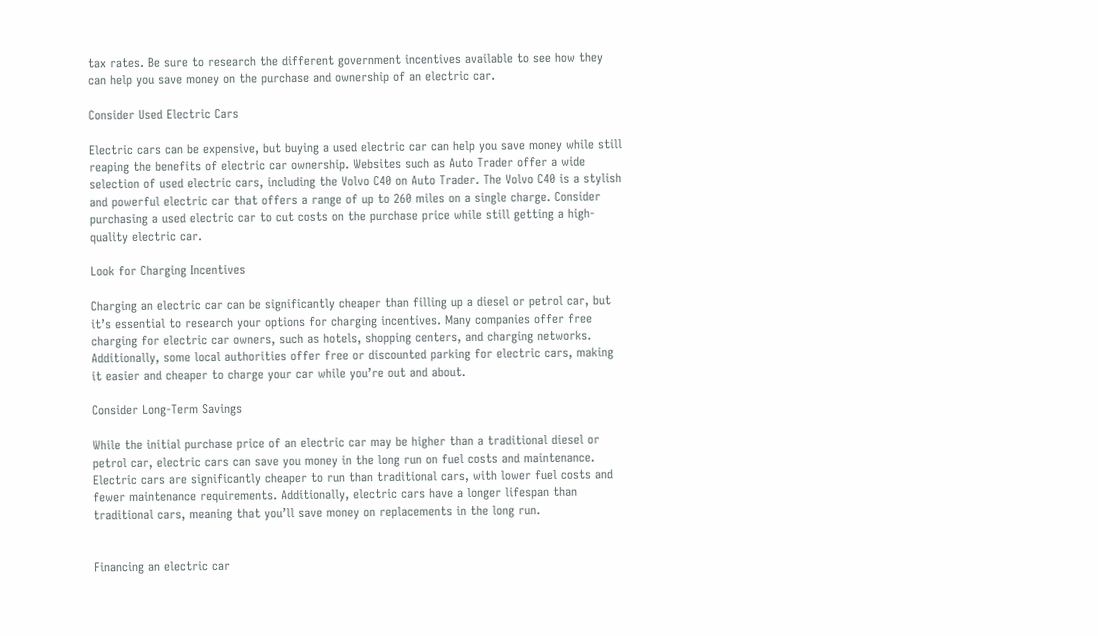tax rates. Be sure to research the different government incentives available to see how they can help you save money on the purchase and ownership of an electric car.

Consider Used Electric Cars

Electric cars can be expensive, but buying a used electric car can help you save money while still reaping the benefits of electric car ownership. Websites such as Auto Trader offer a wide selection of used electric cars, including the Volvo C40 on Auto Trader. The Volvo C40 is a stylish and powerful electric car that offers a range of up to 260 miles on a single charge. Consider purchasing a used electric car to cut costs on the purchase price while still getting a high-quality electric car.

Look for Charging Incentives

Charging an electric car can be significantly cheaper than filling up a diesel or petrol car, but it’s essential to research your options for charging incentives. Many companies offer free charging for electric car owners, such as hotels, shopping centers, and charging networks. Additionally, some local authorities offer free or discounted parking for electric cars, making it easier and cheaper to charge your car while you’re out and about.

Consider Long-Term Savings

While the initial purchase price of an electric car may be higher than a traditional diesel or petrol car, electric cars can save you money in the long run on fuel costs and maintenance. Electric cars are significantly cheaper to run than traditional cars, with lower fuel costs and fewer maintenance requirements. Additionally, electric cars have a longer lifespan than traditional cars, meaning that you’ll save money on replacements in the long run.


Financing an electric car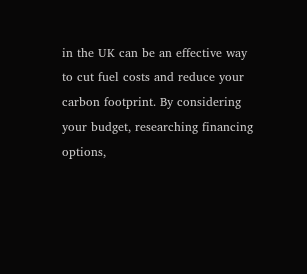in the UK can be an effective way to cut fuel costs and reduce your carbon footprint. By considering your budget, researching financing options,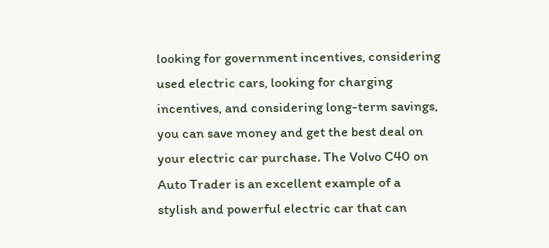looking for government incentives, considering used electric cars, looking for charging incentives, and considering long-term savings, you can save money and get the best deal on your electric car purchase. The Volvo C40 on Auto Trader is an excellent example of a stylish and powerful electric car that can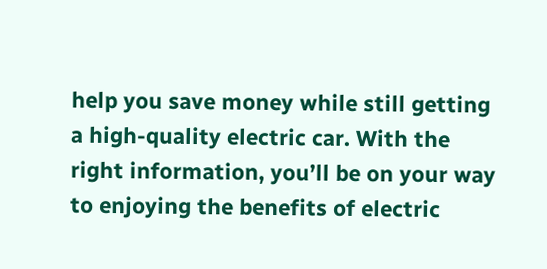help you save money while still getting a high-quality electric car. With the right information, you’ll be on your way to enjoying the benefits of electric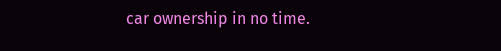car ownership in no time.